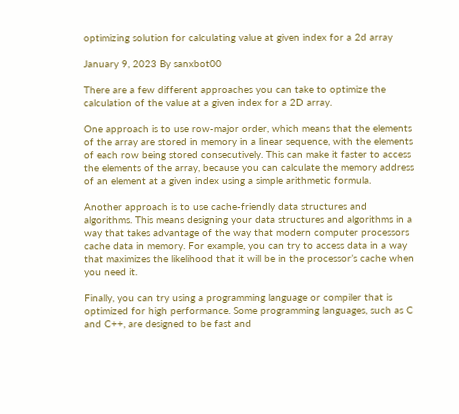optimizing solution for calculating value at given index for a 2d array

January 9, 2023 By sanxbot00

There are a few different approaches you can take to optimize the calculation of the value at a given index for a 2D array.

One approach is to use row-major order, which means that the elements of the array are stored in memory in a linear sequence, with the elements of each row being stored consecutively. This can make it faster to access the elements of the array, because you can calculate the memory address of an element at a given index using a simple arithmetic formula.

Another approach is to use cache-friendly data structures and algorithms. This means designing your data structures and algorithms in a way that takes advantage of the way that modern computer processors cache data in memory. For example, you can try to access data in a way that maximizes the likelihood that it will be in the processor’s cache when you need it.

Finally, you can try using a programming language or compiler that is optimized for high performance. Some programming languages, such as C and C++, are designed to be fast and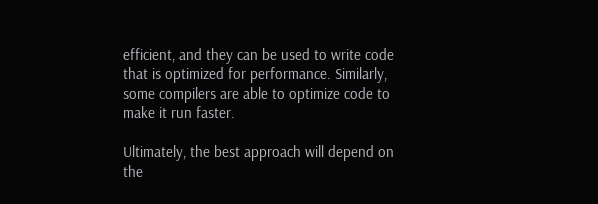efficient, and they can be used to write code that is optimized for performance. Similarly, some compilers are able to optimize code to make it run faster.

Ultimately, the best approach will depend on the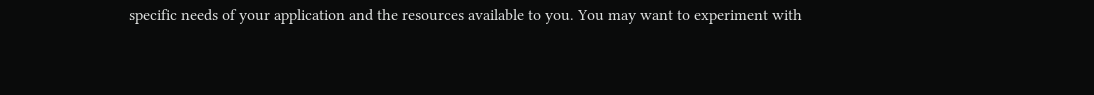specific needs of your application and the resources available to you. You may want to experiment with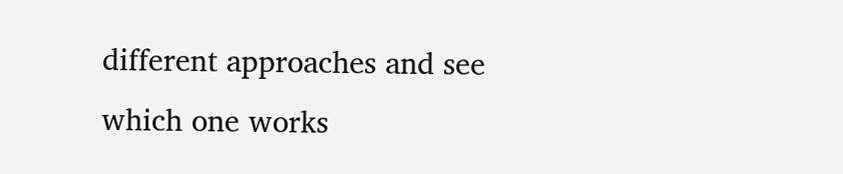different approaches and see which one works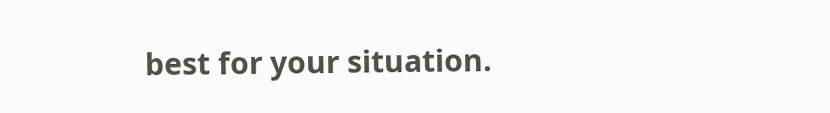best for your situation.